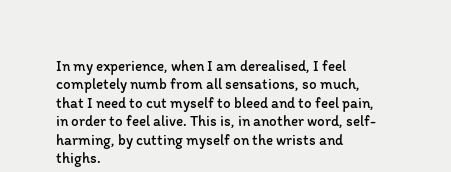In my experience, when I am derealised, I feel completely numb from all sensations, so much, that I need to cut myself to bleed and to feel pain, in order to feel alive. This is, in another word, self-harming, by cutting myself on the wrists and thighs.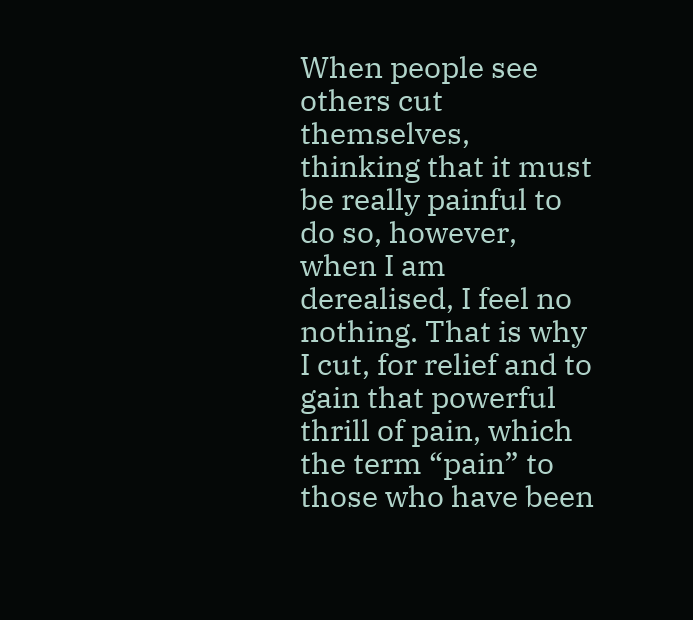When people see others cut themselves, thinking that it must be really painful to do so, however, when I am derealised, I feel no nothing. That is why I cut, for relief and to gain that powerful thrill of pain, which the term “pain” to those who have been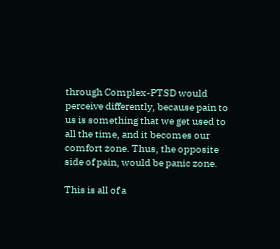through Complex-PTSD would perceive differently, because pain to us is something that we get used to all the time, and it becomes our comfort zone. Thus, the opposite side of pain, would be panic zone.

This is all of a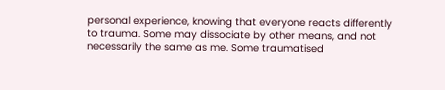personal experience, knowing that everyone reacts differently to trauma. Some may dissociate by other means, and not necessarily the same as me. Some traumatised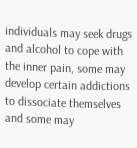individuals may seek drugs and alcohol to cope with the inner pain, some may develop certain addictions to dissociate themselves and some may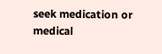seek medication or medical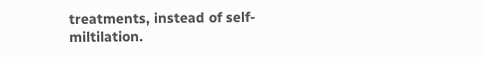treatments, instead of self-miltilation.